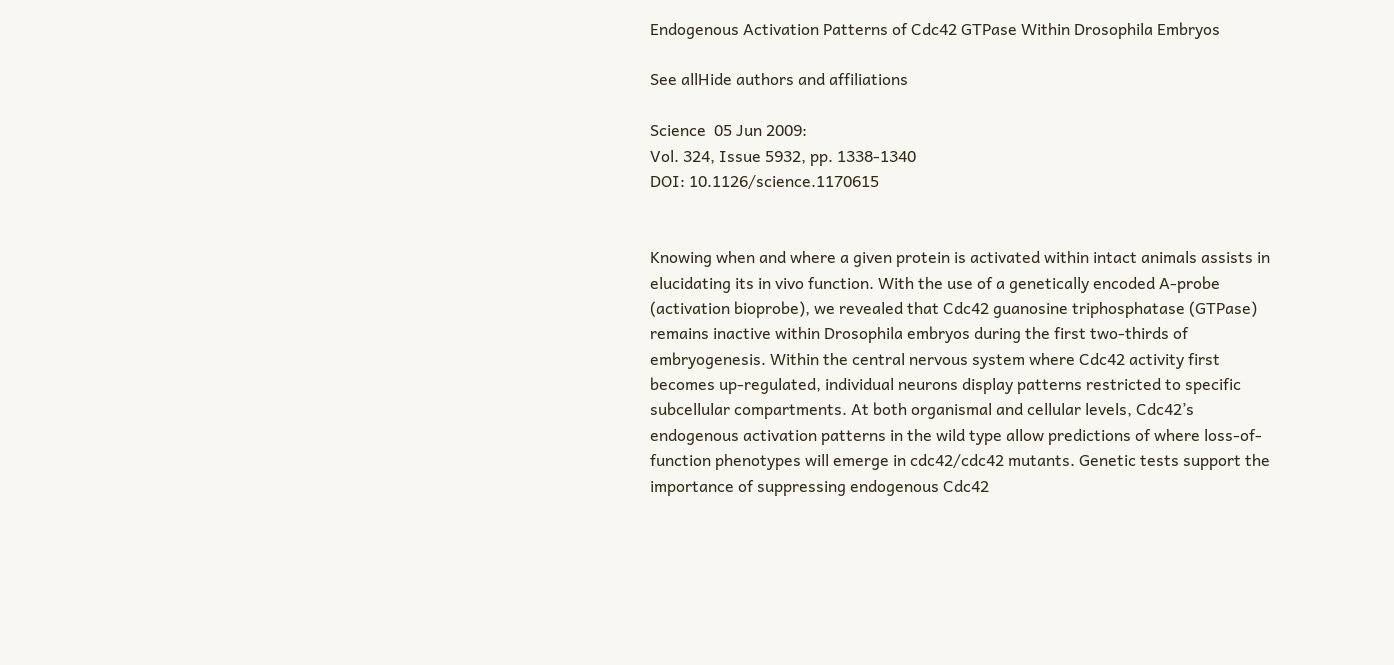Endogenous Activation Patterns of Cdc42 GTPase Within Drosophila Embryos

See allHide authors and affiliations

Science  05 Jun 2009:
Vol. 324, Issue 5932, pp. 1338-1340
DOI: 10.1126/science.1170615


Knowing when and where a given protein is activated within intact animals assists in elucidating its in vivo function. With the use of a genetically encoded A-probe (activation bioprobe), we revealed that Cdc42 guanosine triphosphatase (GTPase) remains inactive within Drosophila embryos during the first two-thirds of embryogenesis. Within the central nervous system where Cdc42 activity first becomes up-regulated, individual neurons display patterns restricted to specific subcellular compartments. At both organismal and cellular levels, Cdc42’s endogenous activation patterns in the wild type allow predictions of where loss-of-function phenotypes will emerge in cdc42/cdc42 mutants. Genetic tests support the importance of suppressing endogenous Cdc42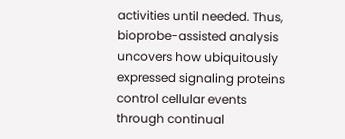activities until needed. Thus, bioprobe-assisted analysis uncovers how ubiquitously expressed signaling proteins control cellular events through continual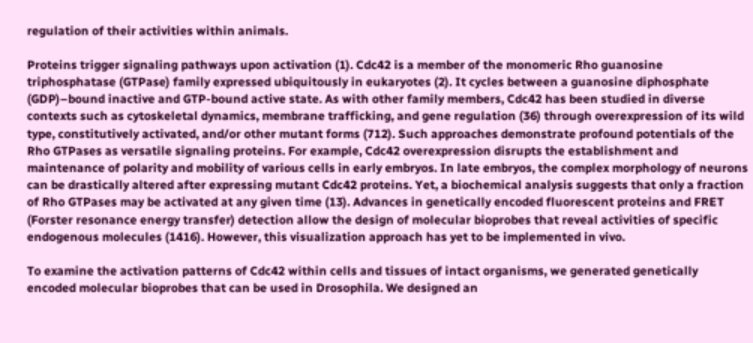regulation of their activities within animals.

Proteins trigger signaling pathways upon activation (1). Cdc42 is a member of the monomeric Rho guanosine triphosphatase (GTPase) family expressed ubiquitously in eukaryotes (2). It cycles between a guanosine diphosphate (GDP)–bound inactive and GTP-bound active state. As with other family members, Cdc42 has been studied in diverse contexts such as cytoskeletal dynamics, membrane trafficking, and gene regulation (36) through overexpression of its wild type, constitutively activated, and/or other mutant forms (712). Such approaches demonstrate profound potentials of the Rho GTPases as versatile signaling proteins. For example, Cdc42 overexpression disrupts the establishment and maintenance of polarity and mobility of various cells in early embryos. In late embryos, the complex morphology of neurons can be drastically altered after expressing mutant Cdc42 proteins. Yet, a biochemical analysis suggests that only a fraction of Rho GTPases may be activated at any given time (13). Advances in genetically encoded fluorescent proteins and FRET (Forster resonance energy transfer) detection allow the design of molecular bioprobes that reveal activities of specific endogenous molecules (1416). However, this visualization approach has yet to be implemented in vivo.

To examine the activation patterns of Cdc42 within cells and tissues of intact organisms, we generated genetically encoded molecular bioprobes that can be used in Drosophila. We designed an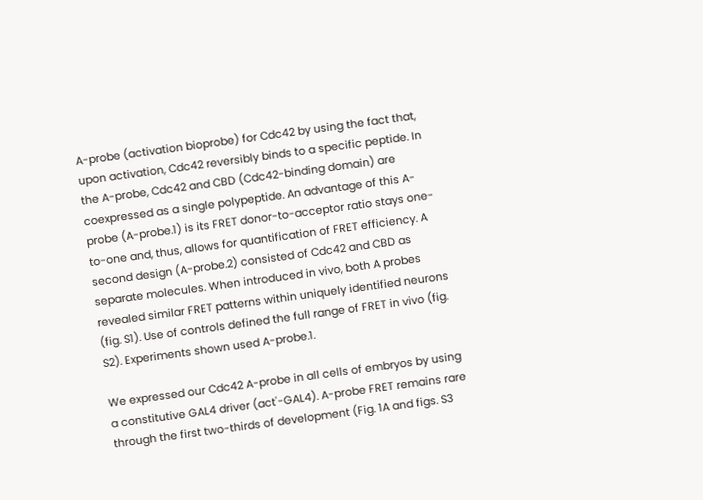A-probe (activation bioprobe) for Cdc42 by using the fact that, upon activation, Cdc42 reversibly binds to a specific peptide. In the A-probe, Cdc42 and CBD (Cdc42-binding domain) are coexpressed as a single polypeptide. An advantage of this A-probe (A-probe.1) is its FRET donor-to-acceptor ratio stays one-to-one and, thus, allows for quantification of FRET efficiency. A second design (A-probe.2) consisted of Cdc42 and CBD as separate molecules. When introduced in vivo, both A probes revealed similar FRET patterns within uniquely identified neurons (fig. S1). Use of controls defined the full range of FRET in vivo (fig. S2). Experiments shown used A-probe.1.

We expressed our Cdc42 A-probe in all cells of embryos by using a constitutive GAL4 driver (act'-GAL4). A-probe FRET remains rare through the first two-thirds of development (Fig. 1A and figs. S3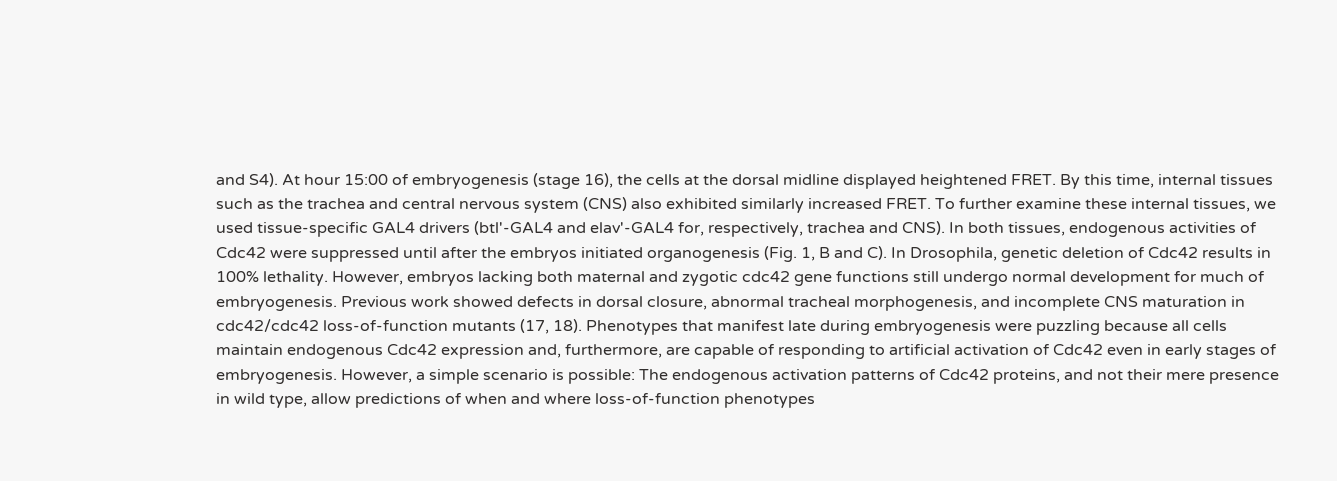and S4). At hour 15:00 of embryogenesis (stage 16), the cells at the dorsal midline displayed heightened FRET. By this time, internal tissues such as the trachea and central nervous system (CNS) also exhibited similarly increased FRET. To further examine these internal tissues, we used tissue-specific GAL4 drivers (btl'-GAL4 and elav'-GAL4 for, respectively, trachea and CNS). In both tissues, endogenous activities of Cdc42 were suppressed until after the embryos initiated organogenesis (Fig. 1, B and C). In Drosophila, genetic deletion of Cdc42 results in 100% lethality. However, embryos lacking both maternal and zygotic cdc42 gene functions still undergo normal development for much of embryogenesis. Previous work showed defects in dorsal closure, abnormal tracheal morphogenesis, and incomplete CNS maturation in cdc42/cdc42 loss-of-function mutants (17, 18). Phenotypes that manifest late during embryogenesis were puzzling because all cells maintain endogenous Cdc42 expression and, furthermore, are capable of responding to artificial activation of Cdc42 even in early stages of embryogenesis. However, a simple scenario is possible: The endogenous activation patterns of Cdc42 proteins, and not their mere presence in wild type, allow predictions of when and where loss-of-function phenotypes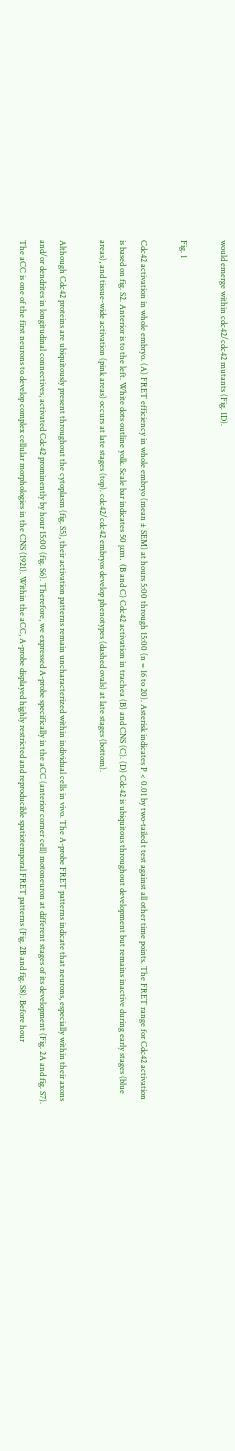would emerge within cdc42/cdc42 mutants (Fig. 1D).

Fig. 1

Cdc42 activation in whole embryo. (A) FRET efficiency in whole embryo (mean ± SEM) at hours 5:00 through 15:00 (n = 16 to 20). Asterisk indicates P < 0.01 by two-tailed t test against all other time points. The FRET range for Cdc42 activation is based on fig. S2. Anterior is to the left. White dots outline yolk. Scale bar indicates 50 μm. (B and C) Cdc42 activation in trachea (B) and CNS (C). (D) Cdc42 is ubiquitous throughout development but remains inactive during early stages (blue areas), and tissue-wide activation (pink areas) occurs at late stages (top). cdc42/cdc42 embryos develop phenotypes (dashed ovals) at late stages (bottom).

Although Cdc42 proteins are ubiquitously present throughout the cytoplasm (fig. S5), their activation patterns remain uncharacterized within individual cells in vivo. The A-probe FRET patterns indicate that neurons, especially within their axons and/or dendrites in longitudinal connectives, activated Cdc42 prominently by hour 15:00 (fig. S6). Therefore, we expressed A-probe specifically in the aCC (anterior corner cell) motoneuron at different stages of its development (Fig. 2A and fig. S7). The aCC is one of the first neurons to develop complex cellular morphologies in the CNS (1921). Within the aCC, A-probe displayed highly restricted and reproducible spatiotemporal FRET patterns (Fig. 2B and fig. S8). Before hour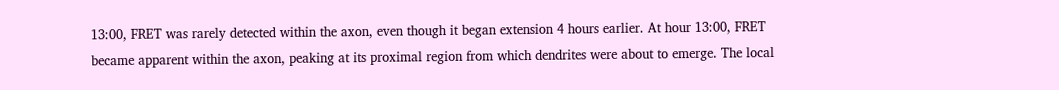13:00, FRET was rarely detected within the axon, even though it began extension 4 hours earlier. At hour 13:00, FRET became apparent within the axon, peaking at its proximal region from which dendrites were about to emerge. The local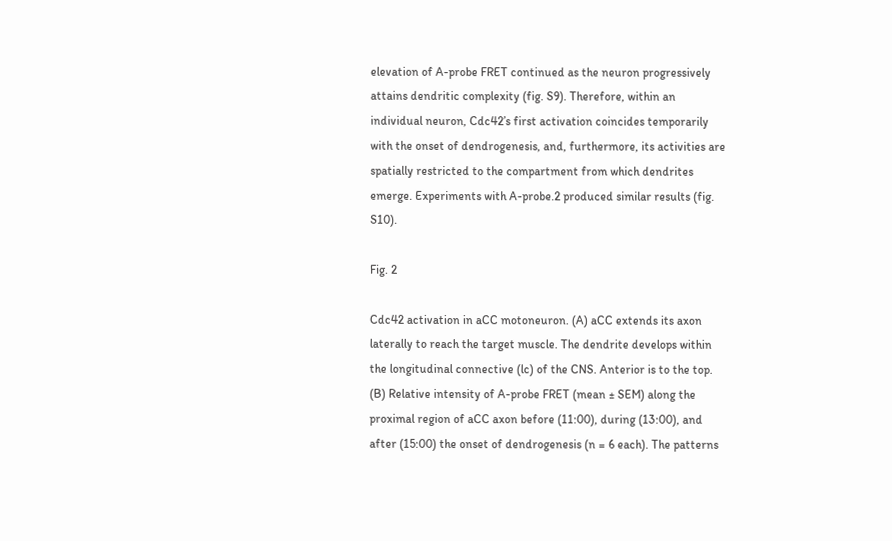elevation of A-probe FRET continued as the neuron progressively attains dendritic complexity (fig. S9). Therefore, within an individual neuron, Cdc42’s first activation coincides temporarily with the onset of dendrogenesis, and, furthermore, its activities are spatially restricted to the compartment from which dendrites emerge. Experiments with A-probe.2 produced similar results (fig. S10).

Fig. 2

Cdc42 activation in aCC motoneuron. (A) aCC extends its axon laterally to reach the target muscle. The dendrite develops within the longitudinal connective (lc) of the CNS. Anterior is to the top. (B) Relative intensity of A-probe FRET (mean ± SEM) along the proximal region of aCC axon before (11:00), during (13:00), and after (15:00) the onset of dendrogenesis (n = 6 each). The patterns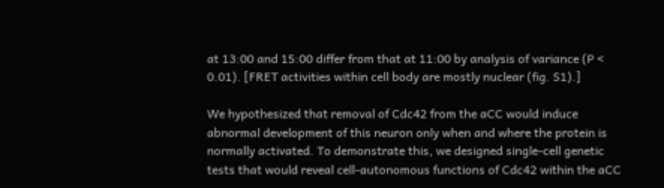at 13:00 and 15:00 differ from that at 11:00 by analysis of variance (P < 0.01). [FRET activities within cell body are mostly nuclear (fig. S1).]

We hypothesized that removal of Cdc42 from the aCC would induce abnormal development of this neuron only when and where the protein is normally activated. To demonstrate this, we designed single-cell genetic tests that would reveal cell-autonomous functions of Cdc42 within the aCC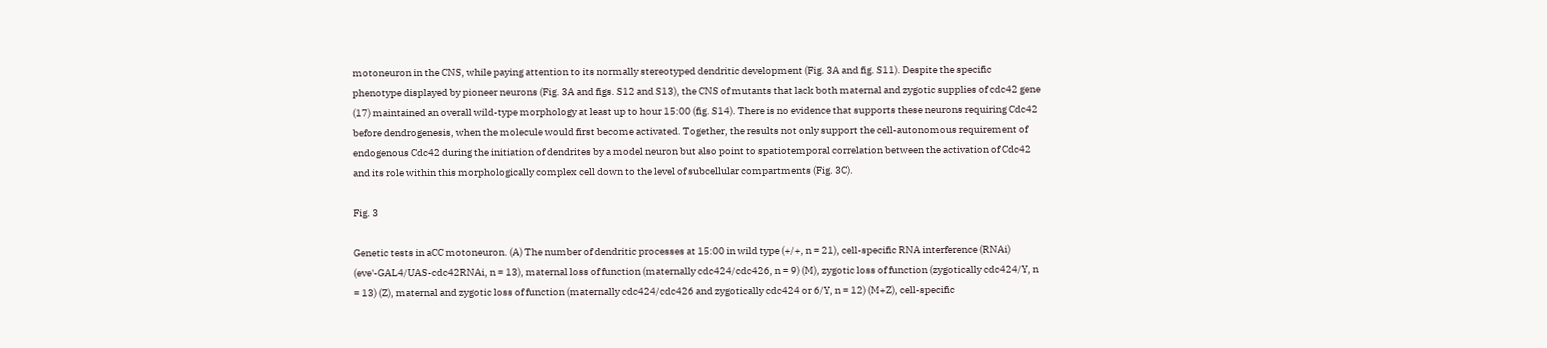motoneuron in the CNS, while paying attention to its normally stereotyped dendritic development (Fig. 3A and fig. S11). Despite the specific phenotype displayed by pioneer neurons (Fig. 3A and figs. S12 and S13), the CNS of mutants that lack both maternal and zygotic supplies of cdc42 gene (17) maintained an overall wild-type morphology at least up to hour 15:00 (fig. S14). There is no evidence that supports these neurons requiring Cdc42 before dendrogenesis, when the molecule would first become activated. Together, the results not only support the cell-autonomous requirement of endogenous Cdc42 during the initiation of dendrites by a model neuron but also point to spatiotemporal correlation between the activation of Cdc42 and its role within this morphologically complex cell down to the level of subcellular compartments (Fig. 3C).

Fig. 3

Genetic tests in aCC motoneuron. (A) The number of dendritic processes at 15:00 in wild type (+/+, n = 21), cell-specific RNA interference (RNAi) (eve'-GAL4/UAS-cdc42RNAi, n = 13), maternal loss of function (maternally cdc424/cdc426, n = 9) (M), zygotic loss of function (zygotically cdc424/Y, n = 13) (Z), maternal and zygotic loss of function (maternally cdc424/cdc426 and zygotically cdc424 or 6/Y, n = 12) (M+Z), cell-specific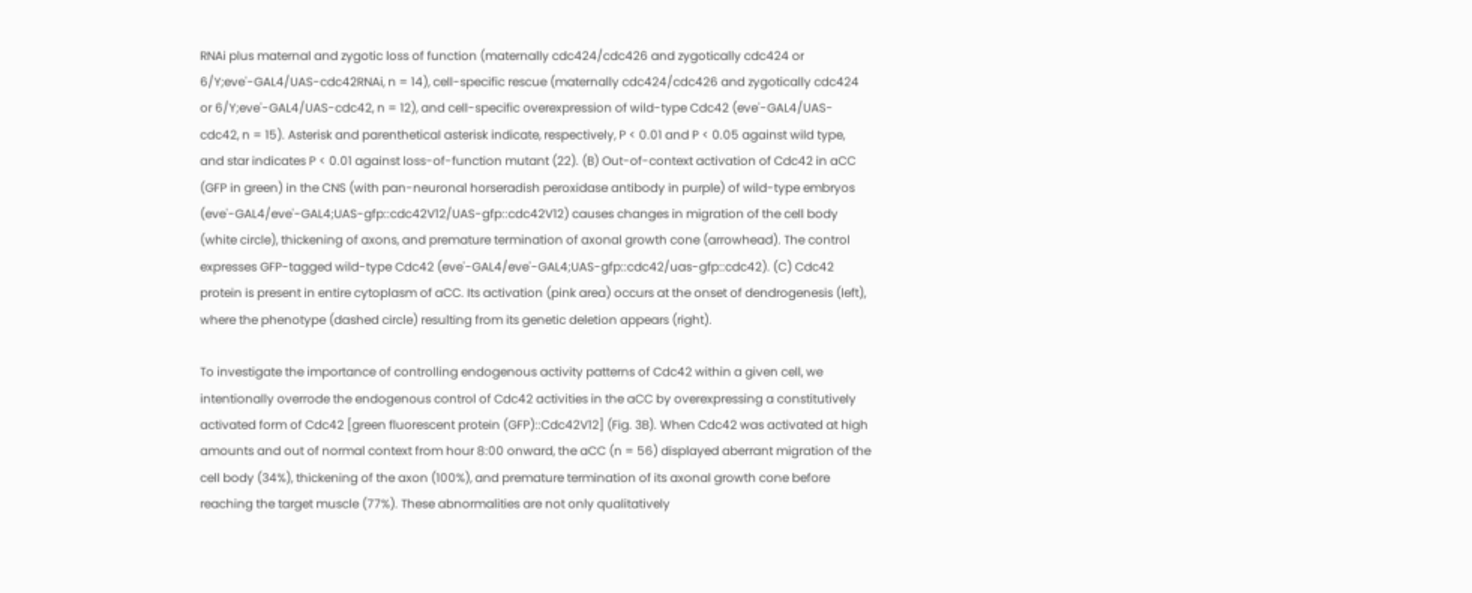RNAi plus maternal and zygotic loss of function (maternally cdc424/cdc426 and zygotically cdc424 or 6/Y;eve'-GAL4/UAS-cdc42RNAi, n = 14), cell-specific rescue (maternally cdc424/cdc426 and zygotically cdc424 or 6/Y;eve'-GAL4/UAS-cdc42, n = 12), and cell-specific overexpression of wild-type Cdc42 (eve'-GAL4/UAS-cdc42, n = 15). Asterisk and parenthetical asterisk indicate, respectively, P < 0.01 and P < 0.05 against wild type, and star indicates P < 0.01 against loss-of-function mutant (22). (B) Out-of-context activation of Cdc42 in aCC (GFP in green) in the CNS (with pan-neuronal horseradish peroxidase antibody in purple) of wild-type embryos (eve'-GAL4/eve'-GAL4;UAS-gfp::cdc42V12/UAS-gfp::cdc42V12) causes changes in migration of the cell body (white circle), thickening of axons, and premature termination of axonal growth cone (arrowhead). The control expresses GFP-tagged wild-type Cdc42 (eve'-GAL4/eve'-GAL4;UAS-gfp::cdc42/uas-gfp::cdc42). (C) Cdc42 protein is present in entire cytoplasm of aCC. Its activation (pink area) occurs at the onset of dendrogenesis (left), where the phenotype (dashed circle) resulting from its genetic deletion appears (right).

To investigate the importance of controlling endogenous activity patterns of Cdc42 within a given cell, we intentionally overrode the endogenous control of Cdc42 activities in the aCC by overexpressing a constitutively activated form of Cdc42 [green fluorescent protein (GFP)::Cdc42V12] (Fig. 3B). When Cdc42 was activated at high amounts and out of normal context from hour 8:00 onward, the aCC (n = 56) displayed aberrant migration of the cell body (34%), thickening of the axon (100%), and premature termination of its axonal growth cone before reaching the target muscle (77%). These abnormalities are not only qualitatively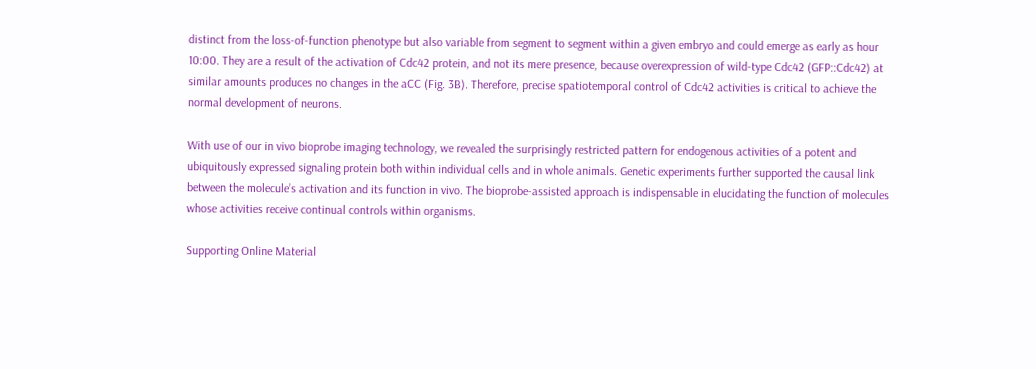distinct from the loss-of-function phenotype but also variable from segment to segment within a given embryo and could emerge as early as hour 10:00. They are a result of the activation of Cdc42 protein, and not its mere presence, because overexpression of wild-type Cdc42 (GFP::Cdc42) at similar amounts produces no changes in the aCC (Fig. 3B). Therefore, precise spatiotemporal control of Cdc42 activities is critical to achieve the normal development of neurons.

With use of our in vivo bioprobe imaging technology, we revealed the surprisingly restricted pattern for endogenous activities of a potent and ubiquitously expressed signaling protein both within individual cells and in whole animals. Genetic experiments further supported the causal link between the molecule’s activation and its function in vivo. The bioprobe-assisted approach is indispensable in elucidating the function of molecules whose activities receive continual controls within organisms.

Supporting Online Material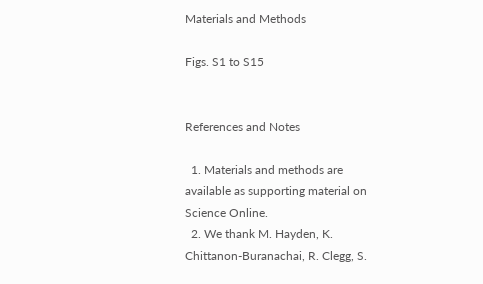Materials and Methods

Figs. S1 to S15


References and Notes

  1. Materials and methods are available as supporting material on Science Online.
  2. We thank M. Hayden, K. Chittanon-Buranachai, R. Clegg, S.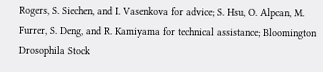Rogers, S. Siechen, and I. Vasenkova for advice; S. Hsu, O. Alpcan, M. Furrer, S. Deng, and R. Kamiyama for technical assistance; Bloomington Drosophila Stock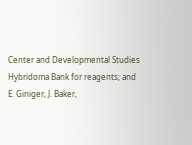Center and Developmental Studies Hybridoma Bank for reagents; and E. Giniger, J. Baker,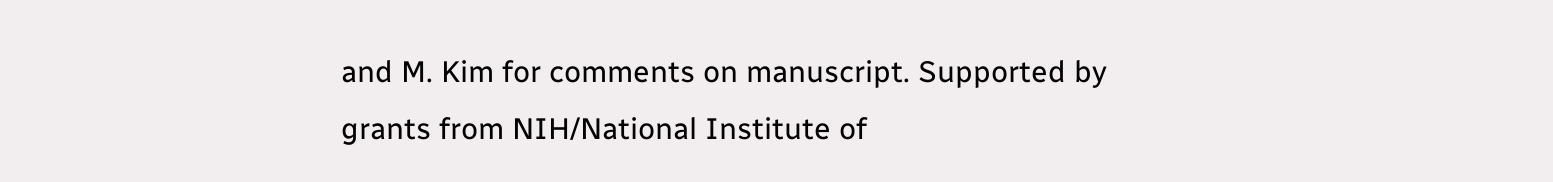and M. Kim for comments on manuscript. Supported by grants from NIH/National Institute of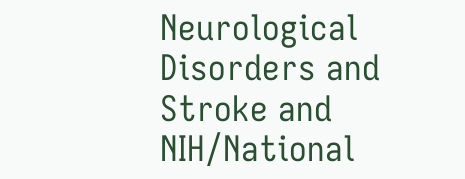Neurological Disorders and Stroke and NIH/National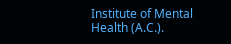Institute of Mental Health (A.C.).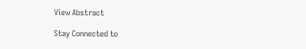View Abstract

Stay Connected to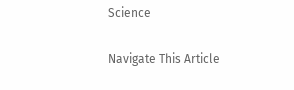Science

Navigate This Article